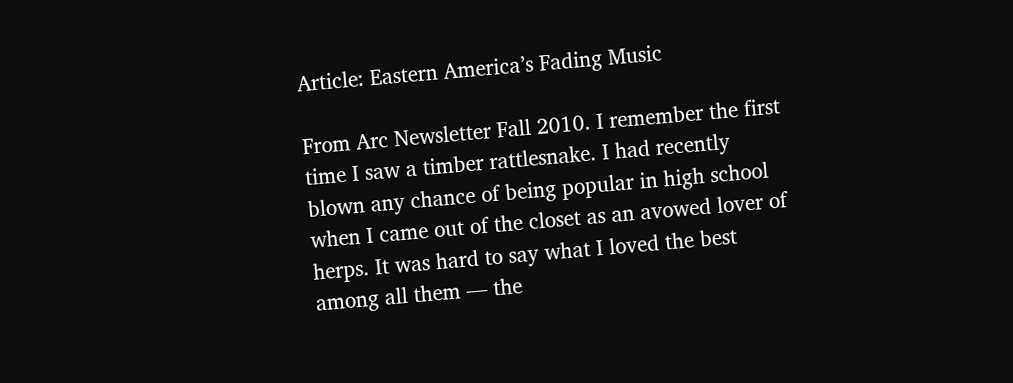Article: Eastern America’s Fading Music

From Arc Newsletter Fall 2010. I remember the first time I saw a timber rattlesnake. I had recently blown any chance of being popular in high school when I came out of the closet as an avowed lover of herps. It was hard to say what I loved the best among all them — the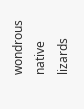wondrous native lizards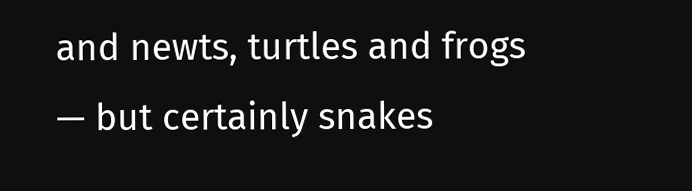and newts, turtles and frogs — but certainly snakes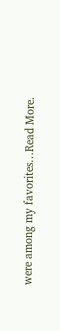were among my favorites…Read More.